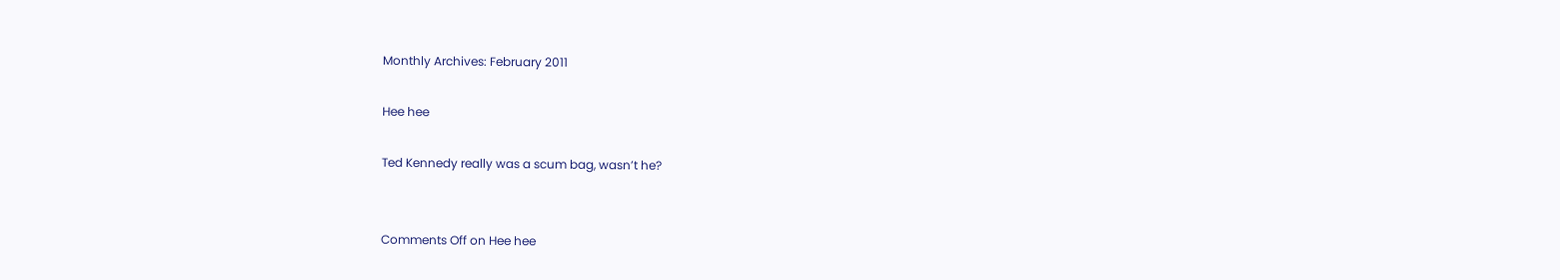Monthly Archives: February 2011

Hee hee

Ted Kennedy really was a scum bag, wasn’t he?


Comments Off on Hee hee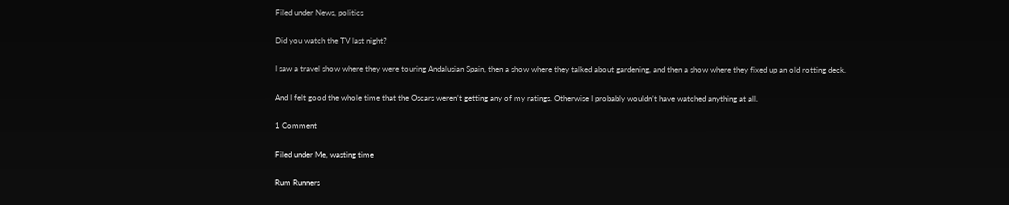Filed under News, politics

Did you watch the TV last night?

I saw a travel show where they were touring Andalusian Spain, then a show where they talked about gardening, and then a show where they fixed up an old rotting deck.

And I felt good the whole time that the Oscars weren’t getting any of my ratings. Otherwise I probably wouldn’t have watched anything at all.

1 Comment

Filed under Me, wasting time

Rum Runners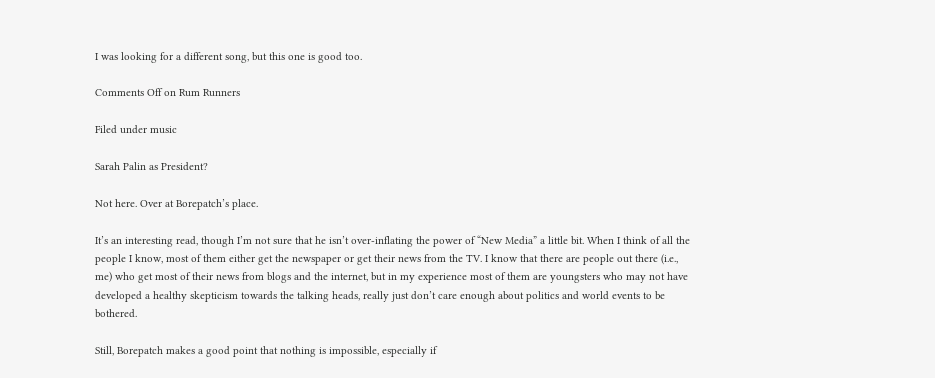I was looking for a different song, but this one is good too.

Comments Off on Rum Runners

Filed under music

Sarah Palin as President?

Not here. Over at Borepatch’s place.

It’s an interesting read, though I’m not sure that he isn’t over-inflating the power of “New Media” a little bit. When I think of all the people I know, most of them either get the newspaper or get their news from the TV. I know that there are people out there (i.e., me) who get most of their news from blogs and the internet, but in my experience most of them are youngsters who may not have developed a healthy skepticism towards the talking heads, really just don’t care enough about politics and world events to be bothered.

Still, Borepatch makes a good point that nothing is impossible, especially if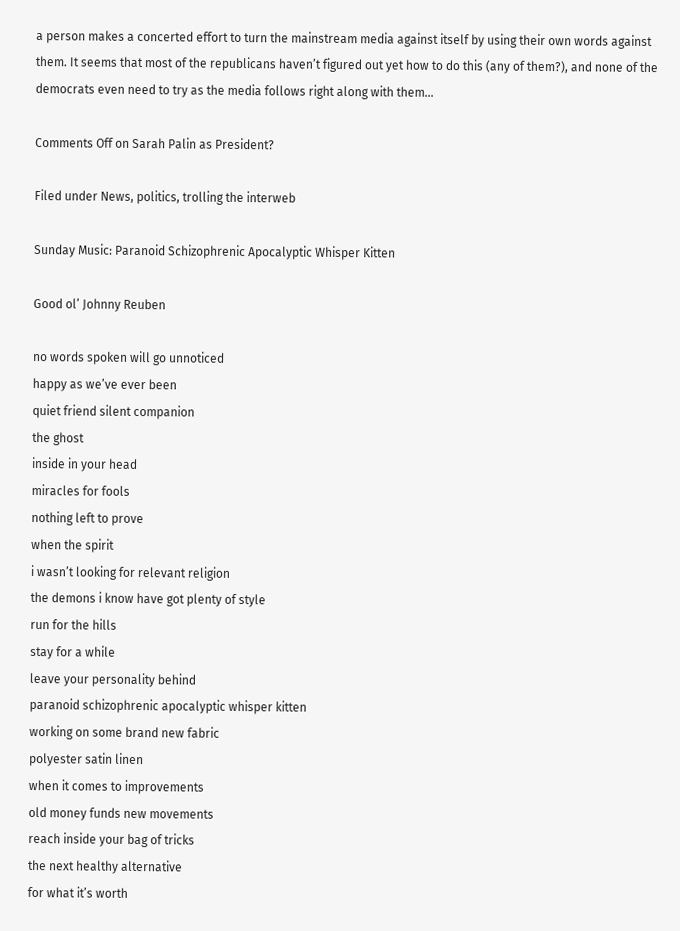a person makes a concerted effort to turn the mainstream media against itself by using their own words against them. It seems that most of the republicans haven’t figured out yet how to do this (any of them?), and none of the democrats even need to try as the media follows right along with them…

Comments Off on Sarah Palin as President?

Filed under News, politics, trolling the interweb

Sunday Music: Paranoid Schizophrenic Apocalyptic Whisper Kitten

Good ol’ Johnny Reuben

no words spoken will go unnoticed
happy as we’ve ever been
quiet friend silent companion
the ghost
inside in your head
miracles for fools
nothing left to prove
when the spirit
i wasn’t looking for relevant religion
the demons i know have got plenty of style
run for the hills
stay for a while
leave your personality behind
paranoid schizophrenic apocalyptic whisper kitten
working on some brand new fabric
polyester satin linen
when it comes to improvements
old money funds new movements
reach inside your bag of tricks
the next healthy alternative
for what it’s worth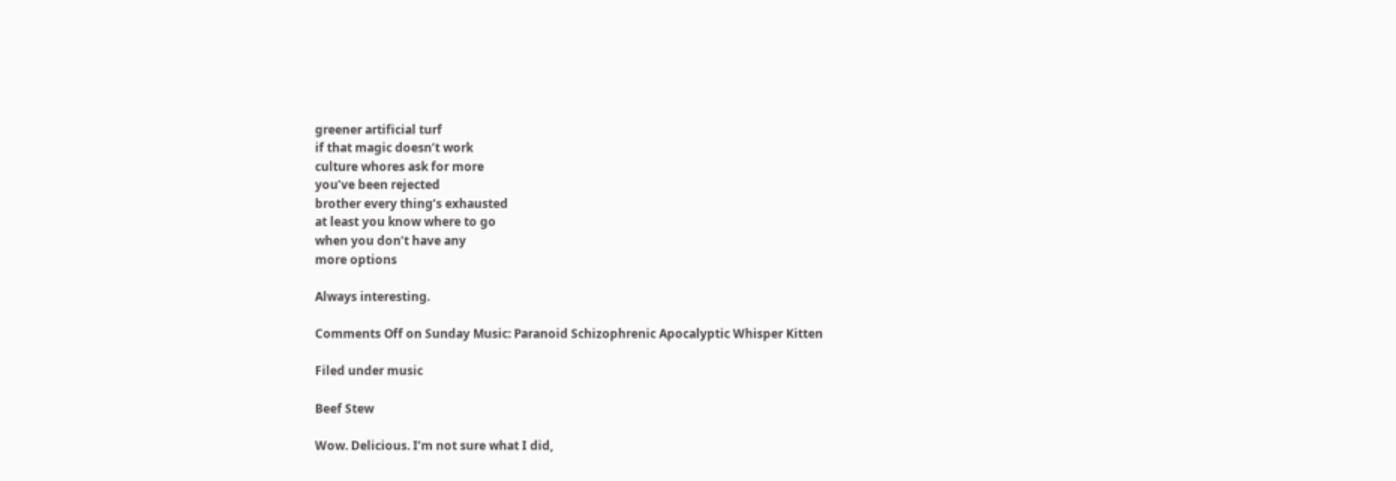greener artificial turf
if that magic doesn’t work
culture whores ask for more
you’ve been rejected
brother every thing’s exhausted
at least you know where to go
when you don’t have any
more options

Always interesting.

Comments Off on Sunday Music: Paranoid Schizophrenic Apocalyptic Whisper Kitten

Filed under music

Beef Stew

Wow. Delicious. I’m not sure what I did,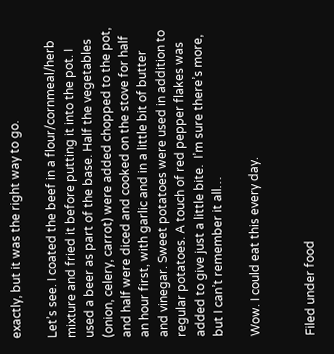exactly, but it was the right way to go.

Let’s see. I coated the beef in a flour/cornmeal/herb mixture and fried it before putting it into the pot. I used a beer as part of the base. Half the vegetables (onion, celery, carrot) were added chopped to the pot, and half were diced and cooked on the stove for half an hour first, with garlic and in a little bit of butter and vinegar. Sweet potatoes were used in addition to regular potatoes. A touch of red pepper flakes was added to give just a little bite.  I’m sure there’s more, but I can’t remember it all…

Wow. I could eat this every day.


Filed under food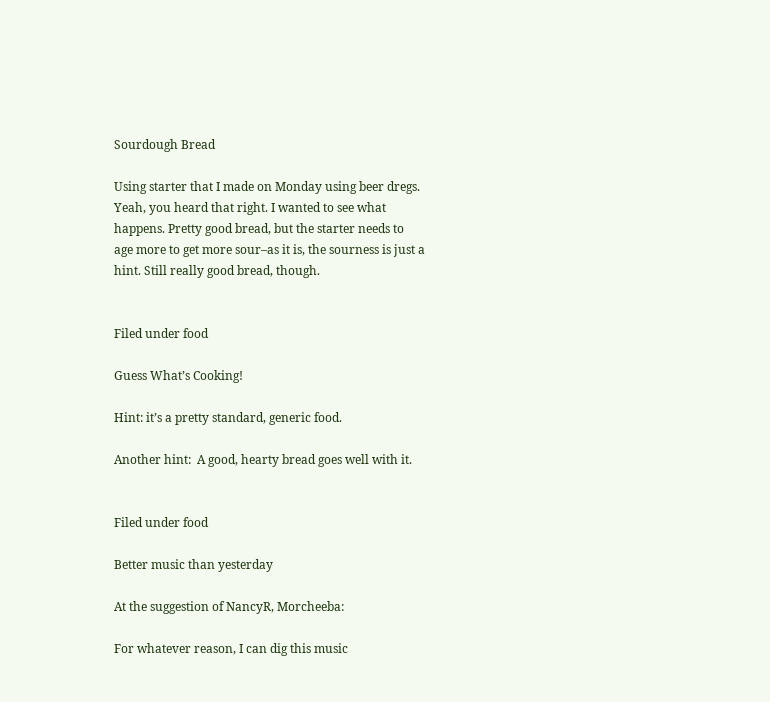Sourdough Bread

Using starter that I made on Monday using beer dregs. Yeah, you heard that right. I wanted to see what happens. Pretty good bread, but the starter needs to age more to get more sour–as it is, the sourness is just a hint. Still really good bread, though.


Filed under food

Guess What’s Cooking!

Hint: it’s a pretty standard, generic food.

Another hint:  A good, hearty bread goes well with it.


Filed under food

Better music than yesterday

At the suggestion of NancyR, Morcheeba:

For whatever reason, I can dig this music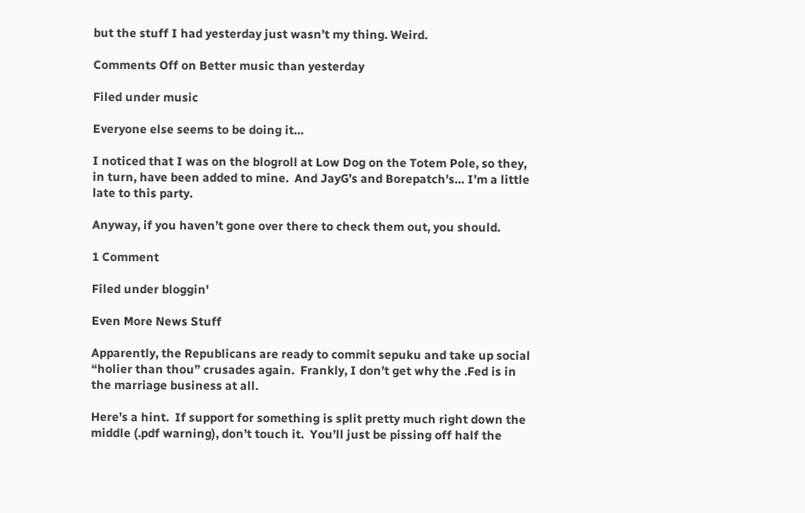but the stuff I had yesterday just wasn’t my thing. Weird.

Comments Off on Better music than yesterday

Filed under music

Everyone else seems to be doing it…

I noticed that I was on the blogroll at Low Dog on the Totem Pole, so they, in turn, have been added to mine.  And JayG’s and Borepatch’s… I’m a little late to this party.

Anyway, if you haven’t gone over there to check them out, you should.

1 Comment

Filed under bloggin'

Even More News Stuff

Apparently, the Republicans are ready to commit sepuku and take up social “holier than thou” crusades again.  Frankly, I don’t get why the .Fed is in the marriage business at all.

Here’s a hint.  If support for something is split pretty much right down the middle (.pdf warning), don’t touch it.  You’ll just be pissing off half the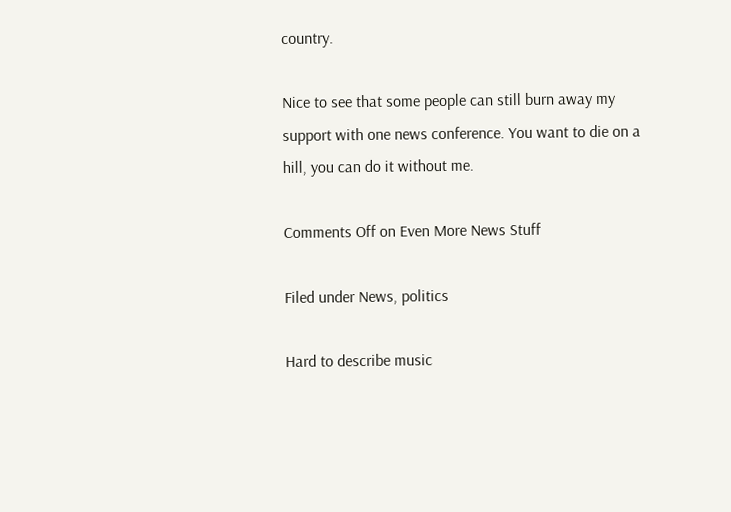country.

Nice to see that some people can still burn away my support with one news conference. You want to die on a hill, you can do it without me.

Comments Off on Even More News Stuff

Filed under News, politics

Hard to describe music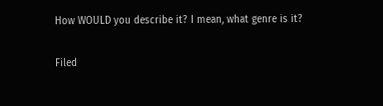How WOULD you describe it? I mean, what genre is it?


Filed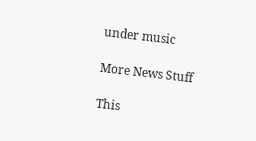under music

More News Stuff

This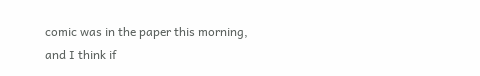comic was in the paper this morning, and I think if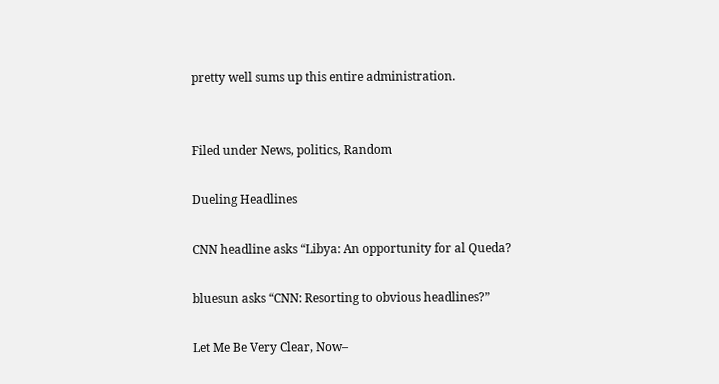pretty well sums up this entire administration.


Filed under News, politics, Random

Dueling Headlines

CNN headline asks “Libya: An opportunity for al Queda?

bluesun asks “CNN: Resorting to obvious headlines?”

Let Me Be Very Clear, Now–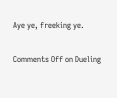Aye ye, freeking ye.

Comments Off on Dueling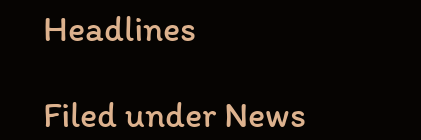Headlines

Filed under News